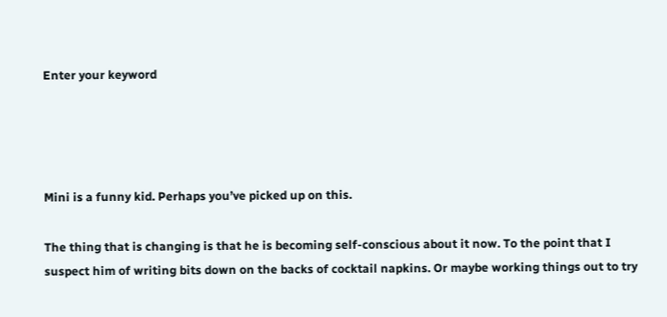Enter your keyword




Mini is a funny kid. Perhaps you’ve picked up on this.

The thing that is changing is that he is becoming self-conscious about it now. To the point that I suspect him of writing bits down on the backs of cocktail napkins. Or maybe working things out to try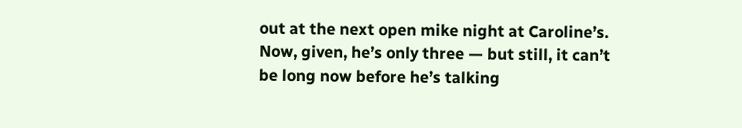out at the next open mike night at Caroline’s. Now, given, he’s only three — but still, it can’t be long now before he’s talking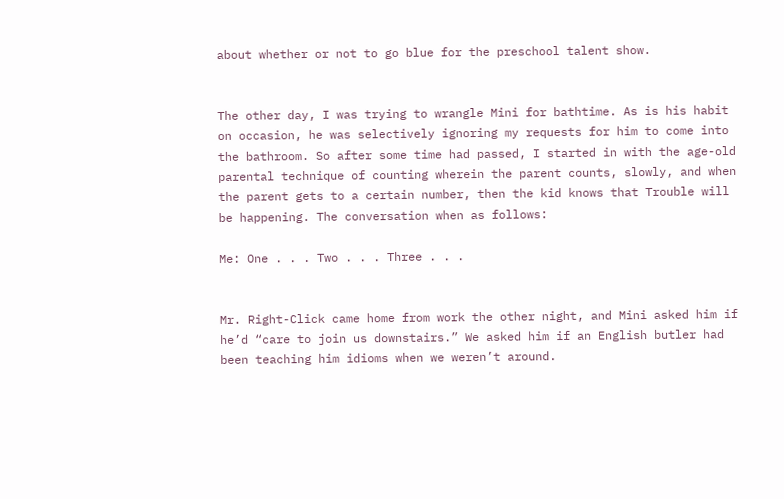about whether or not to go blue for the preschool talent show.


The other day, I was trying to wrangle Mini for bathtime. As is his habit on occasion, he was selectively ignoring my requests for him to come into the bathroom. So after some time had passed, I started in with the age-old parental technique of counting wherein the parent counts, slowly, and when the parent gets to a certain number, then the kid knows that Trouble will be happening. The conversation when as follows:

Me: One . . . Two . . . Three . . .


Mr. Right-Click came home from work the other night, and Mini asked him if he’d “care to join us downstairs.” We asked him if an English butler had been teaching him idioms when we weren’t around.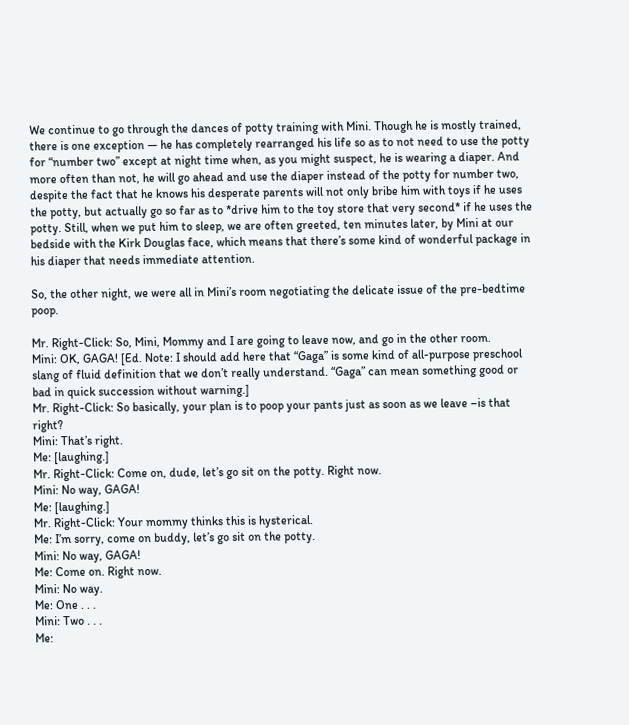We continue to go through the dances of potty training with Mini. Though he is mostly trained, there is one exception — he has completely rearranged his life so as to not need to use the potty for “number two” except at night time when, as you might suspect, he is wearing a diaper. And more often than not, he will go ahead and use the diaper instead of the potty for number two, despite the fact that he knows his desperate parents will not only bribe him with toys if he uses the potty, but actually go so far as to *drive him to the toy store that very second* if he uses the potty. Still, when we put him to sleep, we are often greeted, ten minutes later, by Mini at our bedside with the Kirk Douglas face, which means that there’s some kind of wonderful package in his diaper that needs immediate attention.

So, the other night, we were all in Mini’s room negotiating the delicate issue of the pre-bedtime poop.

Mr. Right-Click: So, Mini, Mommy and I are going to leave now, and go in the other room.
Mini: OK, GAGA! [Ed. Note: I should add here that “Gaga” is some kind of all-purpose preschool slang of fluid definition that we don’t really understand. “Gaga” can mean something good or bad in quick succession without warning.]
Mr. Right-Click: So basically, your plan is to poop your pants just as soon as we leave –is that right?
Mini: That’s right.
Me: [laughing.]
Mr. Right-Click: Come on, dude, let’s go sit on the potty. Right now.
Mini: No way, GAGA!
Me: [laughing.]
Mr. Right-Click: Your mommy thinks this is hysterical.
Me: I’m sorry, come on buddy, let’s go sit on the potty.
Mini: No way, GAGA!
Me: Come on. Right now.
Mini: No way.
Me: One . . .
Mini: Two . . .
Me: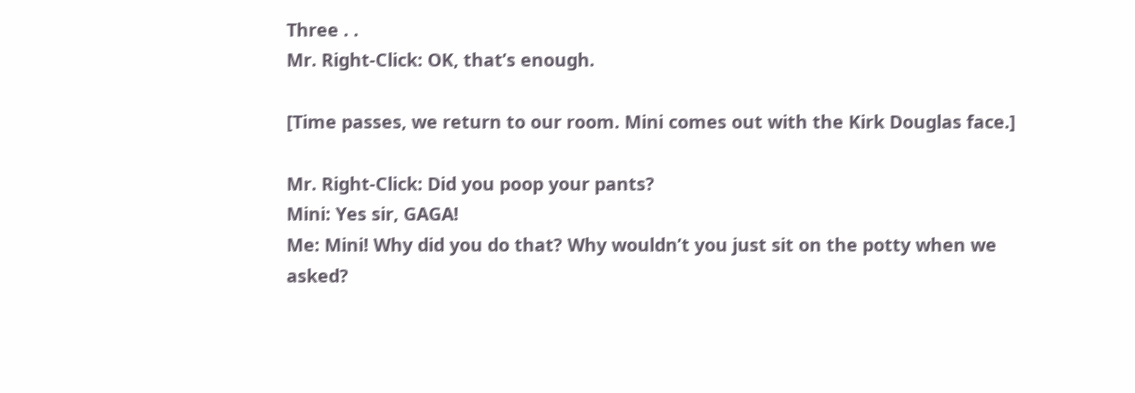Three . .
Mr. Right-Click: OK, that’s enough.

[Time passes, we return to our room. Mini comes out with the Kirk Douglas face.]

Mr. Right-Click: Did you poop your pants?
Mini: Yes sir, GAGA!
Me: Mini! Why did you do that? Why wouldn’t you just sit on the potty when we asked?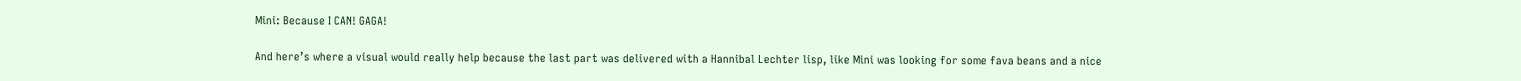Mini: Because I CAN! GAGA!

And here’s where a visual would really help because the last part was delivered with a Hannibal Lechter lisp, like Mini was looking for some fava beans and a nice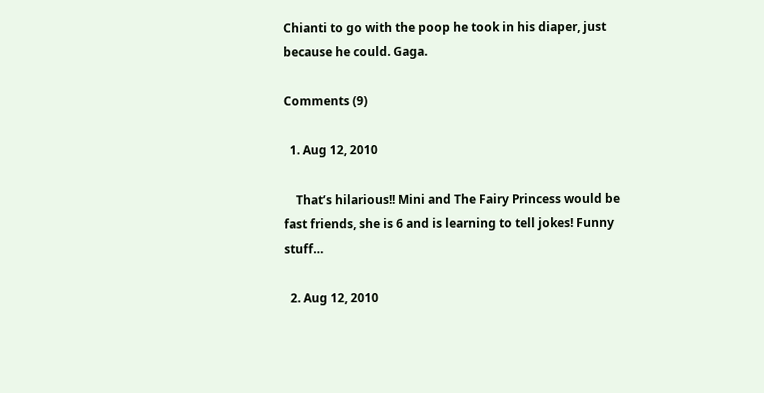Chianti to go with the poop he took in his diaper, just because he could. Gaga.

Comments (9)

  1. Aug 12, 2010

    That’s hilarious!! Mini and The Fairy Princess would be fast friends, she is 6 and is learning to tell jokes! Funny stuff…

  2. Aug 12, 2010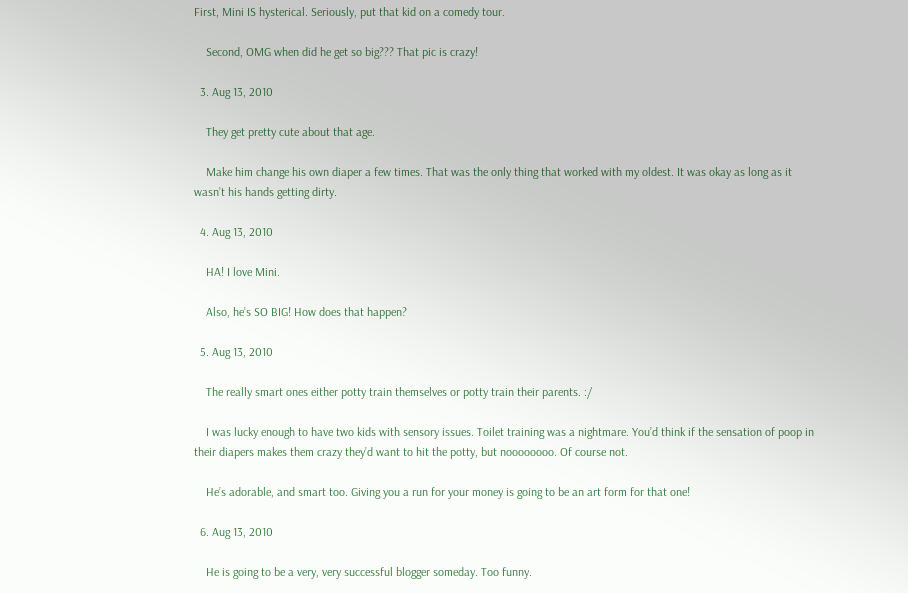First, Mini IS hysterical. Seriously, put that kid on a comedy tour.

    Second, OMG when did he get so big??? That pic is crazy!

  3. Aug 13, 2010

    They get pretty cute about that age.

    Make him change his own diaper a few times. That was the only thing that worked with my oldest. It was okay as long as it wasn’t his hands getting dirty.

  4. Aug 13, 2010

    HA! I love Mini.

    Also, he’s SO BIG! How does that happen?

  5. Aug 13, 2010

    The really smart ones either potty train themselves or potty train their parents. :/

    I was lucky enough to have two kids with sensory issues. Toilet training was a nightmare. You’d think if the sensation of poop in their diapers makes them crazy they’d want to hit the potty, but noooooooo. Of course not.

    He’s adorable, and smart too. Giving you a run for your money is going to be an art form for that one!

  6. Aug 13, 2010

    He is going to be a very, very successful blogger someday. Too funny.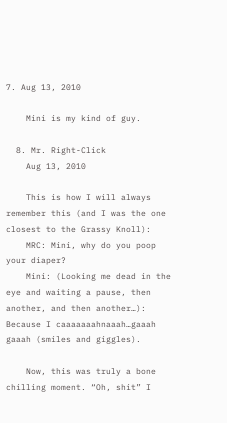7. Aug 13, 2010

    Mini is my kind of guy.

  8. Mr. Right-Click
    Aug 13, 2010

    This is how I will always remember this (and I was the one closest to the Grassy Knoll):
    MRC: Mini, why do you poop your diaper?
    Mini: (Looking me dead in the eye and waiting a pause, then another, and then another…): Because I caaaaaaahnaaah…gaaah gaaah (smiles and giggles).

    Now, this was truly a bone chilling moment. “Oh, shit” I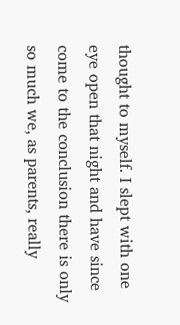thought to myself. I slept with one eye open that night and have since come to the conclusion there is only so much we, as parents, really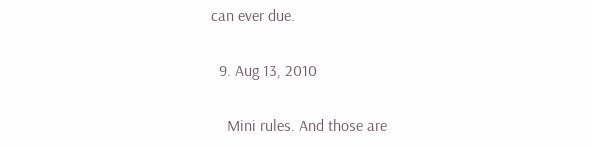can ever due.

  9. Aug 13, 2010

    Mini rules. And those are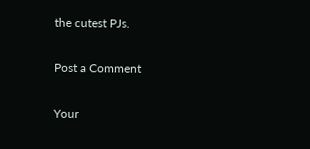the cutest PJs.

Post a Comment

Your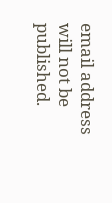email address will not be published.